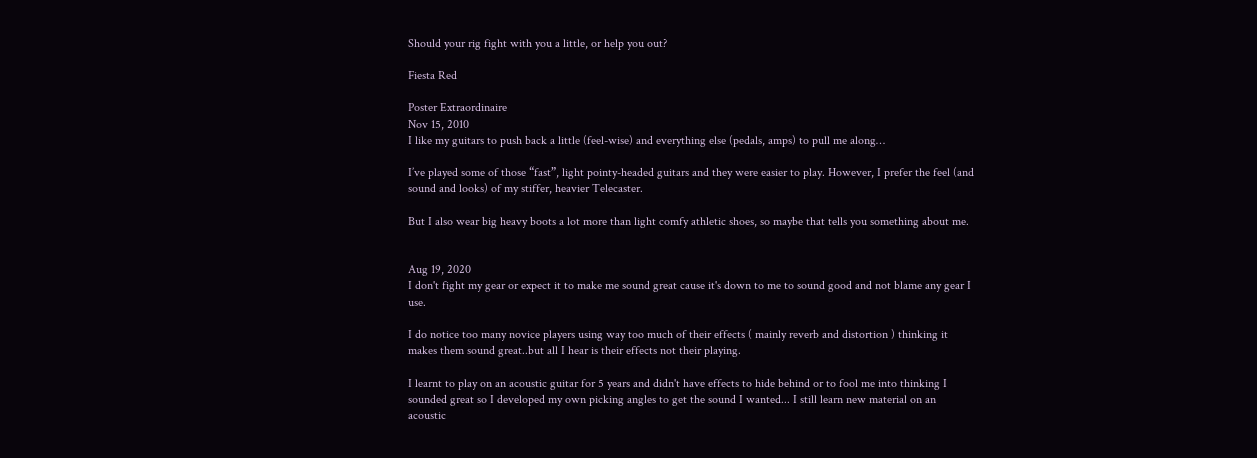Should your rig fight with you a little, or help you out?

Fiesta Red

Poster Extraordinaire
Nov 15, 2010
I like my guitars to push back a little (feel-wise) and everything else (pedals, amps) to pull me along…

I’ve played some of those “fast”, light pointy-headed guitars and they were easier to play. However, I prefer the feel (and sound and looks) of my stiffer, heavier Telecaster.

But I also wear big heavy boots a lot more than light comfy athletic shoes, so maybe that tells you something about me.


Aug 19, 2020
I don't fight my gear or expect it to make me sound great cause it's down to me to sound good and not blame any gear I use.

I do notice too many novice players using way too much of their effects ( mainly reverb and distortion ) thinking it makes them sound great..but all I hear is their effects not their playing.

I learnt to play on an acoustic guitar for 5 years and didn't have effects to hide behind or to fool me into thinking I sounded great so I developed my own picking angles to get the sound I wanted... I still learn new material on an acoustic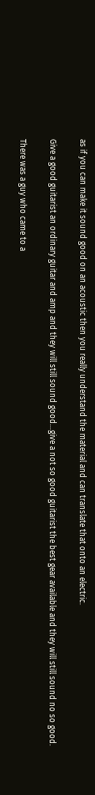as if you can make it sound good on an acoustic then you really understand the material and can translate that onto an electric.

Give a good guitarist an ordinary guitar and amp and they will still sound good...give a not so good guitarist the best gear available and they will still sound no so good.

There was a guy who came to a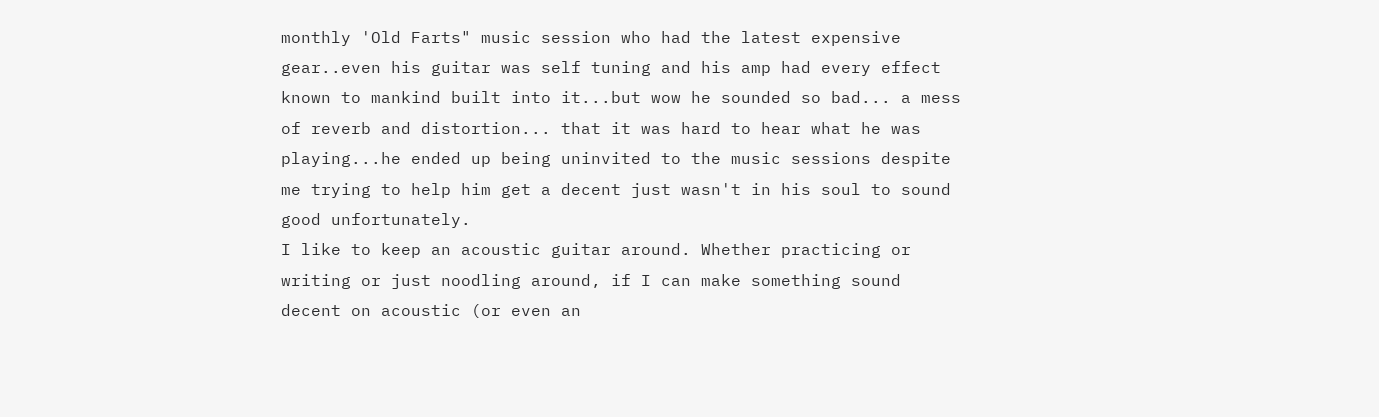monthly 'Old Farts" music session who had the latest expensive gear..even his guitar was self tuning and his amp had every effect known to mankind built into it...but wow he sounded so bad... a mess of reverb and distortion... that it was hard to hear what he was playing...he ended up being uninvited to the music sessions despite me trying to help him get a decent just wasn't in his soul to sound good unfortunately.
I like to keep an acoustic guitar around. Whether practicing or writing or just noodling around, if I can make something sound decent on acoustic (or even an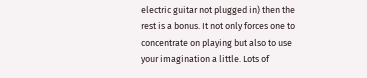electric guitar not plugged in) then the rest is a bonus. It not only forces one to concentrate on playing but also to use your imagination a little. Lots of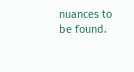nuances to be found.